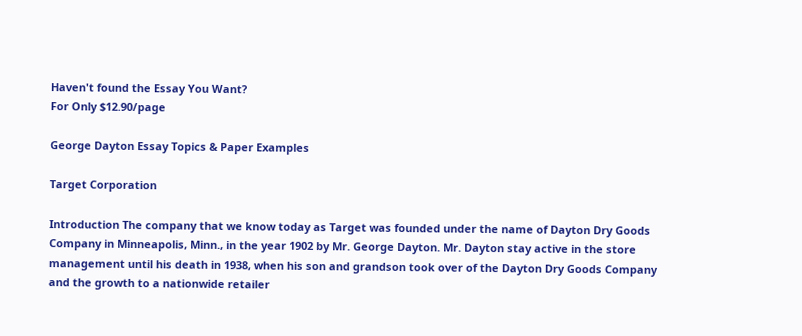Haven't found the Essay You Want?
For Only $12.90/page

George Dayton Essay Topics & Paper Examples

Target Corporation

Introduction The company that we know today as Target was founded under the name of Dayton Dry Goods Company in Minneapolis, Minn., in the year 1902 by Mr. George Dayton. Mr. Dayton stay active in the store management until his death in 1938, when his son and grandson took over of the Dayton Dry Goods Company and the growth to a nationwide retailer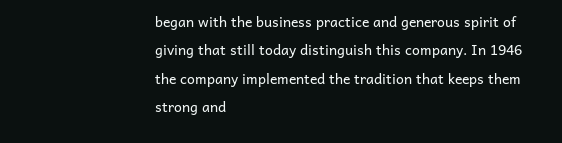began with the business practice and generous spirit of giving that still today distinguish this company. In 1946 the company implemented the tradition that keeps them strong and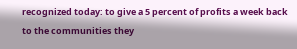recognized today: to give a 5 percent of profits a week back to the communities they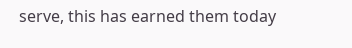serve, this has earned them today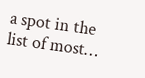a spot in the list of most…